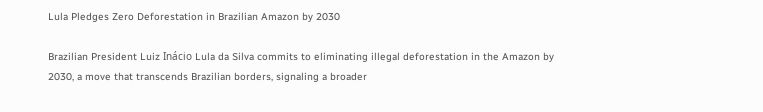Lula Pledges Zero Deforestation in Brazilian Amazon by 2030

Brazilian President Luiz Inácio Lula da Silva commits to eliminating illegal deforestation in the Amazon by 2030, a move that transcends Brazilian borders, signaling a broader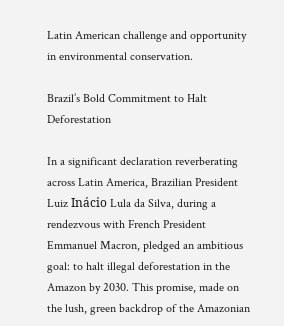Latin American challenge and opportunity in environmental conservation.

Brazil’s Bold Commitment to Halt Deforestation

In a significant declaration reverberating across Latin America, Brazilian President Luiz Inácio Lula da Silva, during a rendezvous with French President Emmanuel Macron, pledged an ambitious goal: to halt illegal deforestation in the Amazon by 2030. This promise, made on the lush, green backdrop of the Amazonian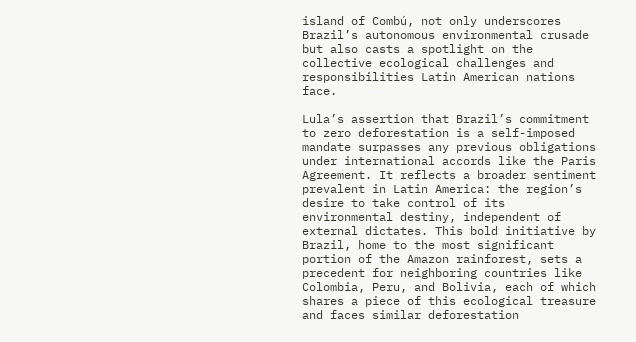island of Combú, not only underscores Brazil’s autonomous environmental crusade but also casts a spotlight on the collective ecological challenges and responsibilities Latin American nations face.

Lula’s assertion that Brazil’s commitment to zero deforestation is a self-imposed mandate surpasses any previous obligations under international accords like the Paris Agreement. It reflects a broader sentiment prevalent in Latin America: the region’s desire to take control of its environmental destiny, independent of external dictates. This bold initiative by Brazil, home to the most significant portion of the Amazon rainforest, sets a precedent for neighboring countries like Colombia, Peru, and Bolivia, each of which shares a piece of this ecological treasure and faces similar deforestation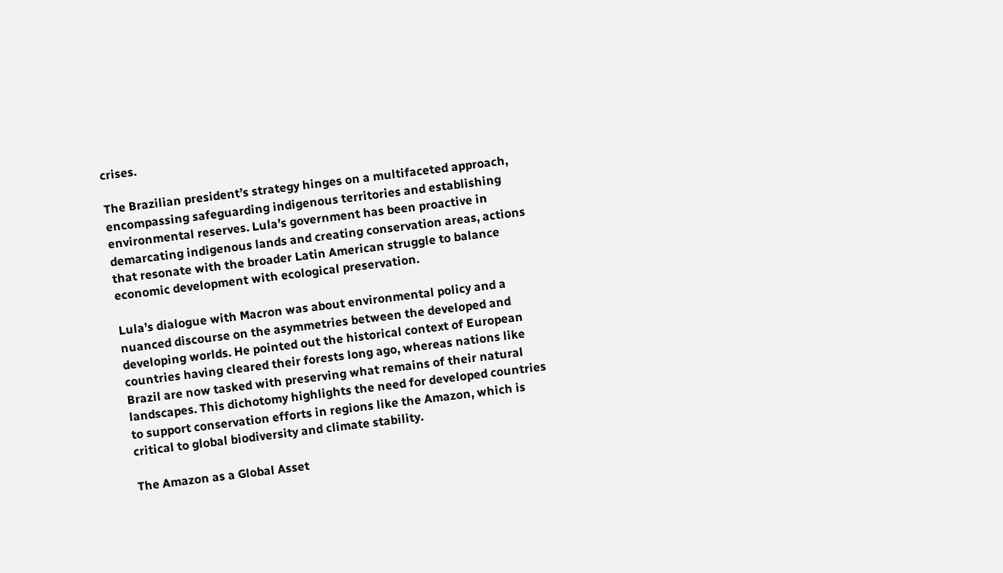crises.

The Brazilian president’s strategy hinges on a multifaceted approach, encompassing safeguarding indigenous territories and establishing environmental reserves. Lula’s government has been proactive in demarcating indigenous lands and creating conservation areas, actions that resonate with the broader Latin American struggle to balance economic development with ecological preservation.

Lula’s dialogue with Macron was about environmental policy and a nuanced discourse on the asymmetries between the developed and developing worlds. He pointed out the historical context of European countries having cleared their forests long ago, whereas nations like Brazil are now tasked with preserving what remains of their natural landscapes. This dichotomy highlights the need for developed countries to support conservation efforts in regions like the Amazon, which is critical to global biodiversity and climate stability.

The Amazon as a Global Asset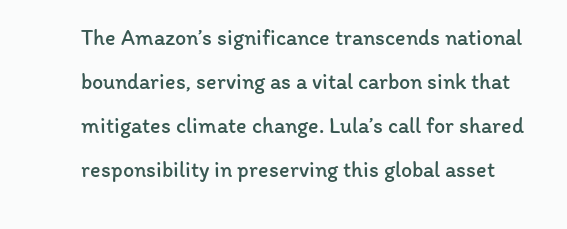The Amazon’s significance transcends national boundaries, serving as a vital carbon sink that mitigates climate change. Lula’s call for shared responsibility in preserving this global asset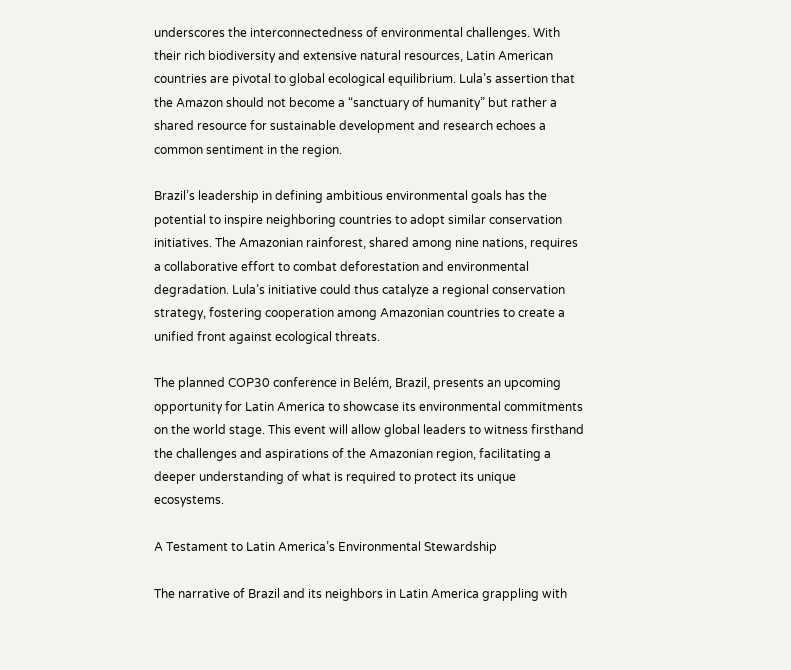underscores the interconnectedness of environmental challenges. With their rich biodiversity and extensive natural resources, Latin American countries are pivotal to global ecological equilibrium. Lula’s assertion that the Amazon should not become a “sanctuary of humanity” but rather a shared resource for sustainable development and research echoes a common sentiment in the region.

Brazil’s leadership in defining ambitious environmental goals has the potential to inspire neighboring countries to adopt similar conservation initiatives. The Amazonian rainforest, shared among nine nations, requires a collaborative effort to combat deforestation and environmental degradation. Lula’s initiative could thus catalyze a regional conservation strategy, fostering cooperation among Amazonian countries to create a unified front against ecological threats.

The planned COP30 conference in Belém, Brazil, presents an upcoming opportunity for Latin America to showcase its environmental commitments on the world stage. This event will allow global leaders to witness firsthand the challenges and aspirations of the Amazonian region, facilitating a deeper understanding of what is required to protect its unique ecosystems.

A Testament to Latin America’s Environmental Stewardship

The narrative of Brazil and its neighbors in Latin America grappling with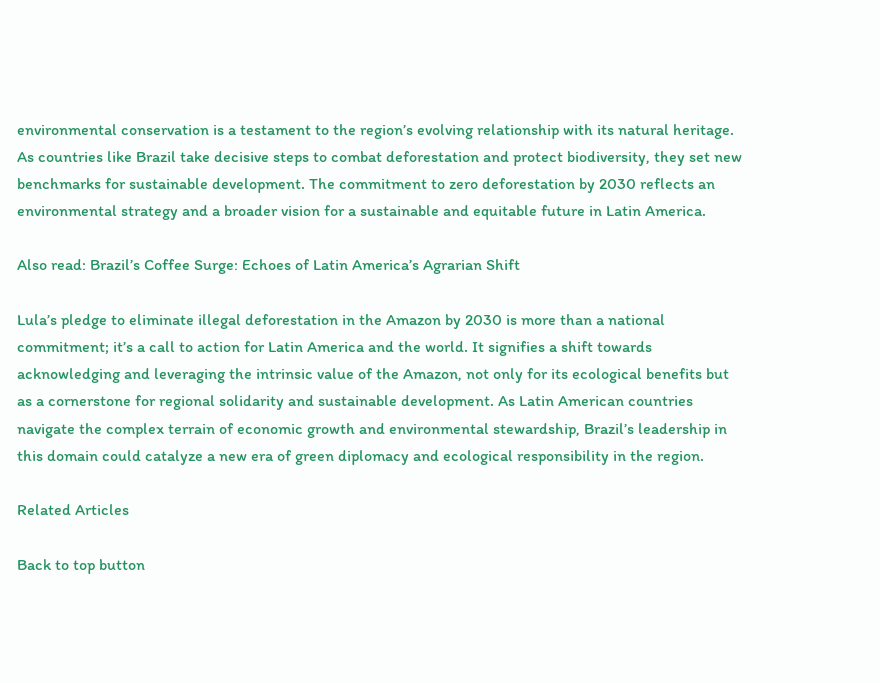environmental conservation is a testament to the region’s evolving relationship with its natural heritage. As countries like Brazil take decisive steps to combat deforestation and protect biodiversity, they set new benchmarks for sustainable development. The commitment to zero deforestation by 2030 reflects an environmental strategy and a broader vision for a sustainable and equitable future in Latin America.

Also read: Brazil’s Coffee Surge: Echoes of Latin America’s Agrarian Shift

Lula’s pledge to eliminate illegal deforestation in the Amazon by 2030 is more than a national commitment; it’s a call to action for Latin America and the world. It signifies a shift towards acknowledging and leveraging the intrinsic value of the Amazon, not only for its ecological benefits but as a cornerstone for regional solidarity and sustainable development. As Latin American countries navigate the complex terrain of economic growth and environmental stewardship, Brazil’s leadership in this domain could catalyze a new era of green diplomacy and ecological responsibility in the region.

Related Articles

Back to top button